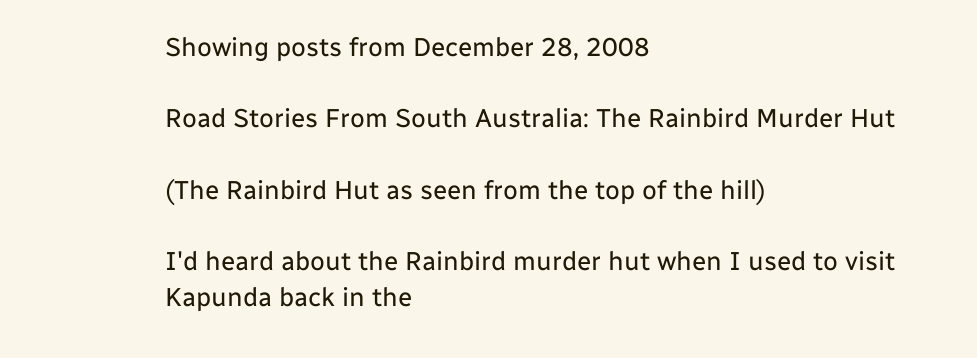Showing posts from December 28, 2008

Road Stories From South Australia: The Rainbird Murder Hut

(The Rainbird Hut as seen from the top of the hill)

I'd heard about the Rainbird murder hut when I used to visit Kapunda back in the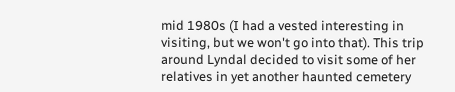mid 1980s (I had a vested interesting in visiting, but we won't go into that). This trip around Lyndal decided to visit some of her relatives in yet another haunted cemetery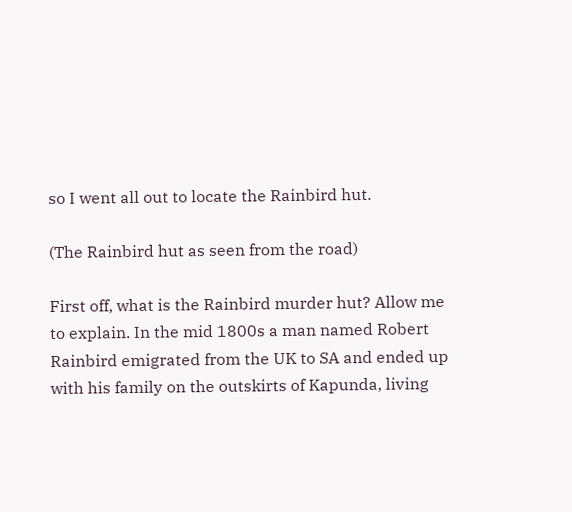so I went all out to locate the Rainbird hut.

(The Rainbird hut as seen from the road)

First off, what is the Rainbird murder hut? Allow me to explain. In the mid 1800s a man named Robert Rainbird emigrated from the UK to SA and ended up with his family on the outskirts of Kapunda, living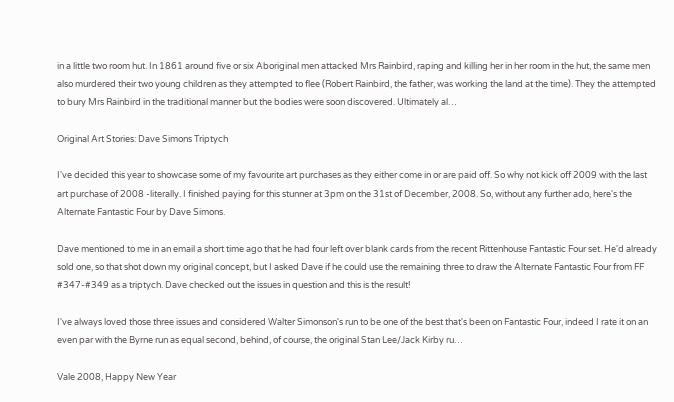in a little two room hut. In 1861 around five or six Aboriginal men attacked Mrs Rainbird, raping and killing her in her room in the hut, the same men also murdered their two young children as they attempted to flee (Robert Rainbird, the father, was working the land at the time). They the attempted to bury Mrs Rainbird in the traditional manner but the bodies were soon discovered. Ultimately al…

Original Art Stories: Dave Simons Triptych

I've decided this year to showcase some of my favourite art purchases as they either come in or are paid off. So why not kick off 2009 with the last art purchase of 2008 -literally. I finished paying for this stunner at 3pm on the 31st of December, 2008. So, without any further ado, here's the Alternate Fantastic Four by Dave Simons.

Dave mentioned to me in an email a short time ago that he had four left over blank cards from the recent Rittenhouse Fantastic Four set. He'd already sold one, so that shot down my original concept, but I asked Dave if he could use the remaining three to draw the Alternate Fantastic Four from FF #347-#349 as a triptych. Dave checked out the issues in question and this is the result!

I've always loved those three issues and considered Walter Simonson's run to be one of the best that's been on Fantastic Four, indeed I rate it on an even par with the Byrne run as equal second, behind, of course, the original Stan Lee/Jack Kirby ru…

Vale 2008, Happy New Year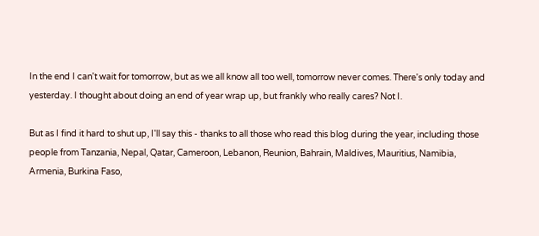In the end I can't wait for tomorrow, but as we all know all too well, tomorrow never comes. There's only today and yesterday. I thought about doing an end of year wrap up, but frankly who really cares? Not I.

But as I find it hard to shut up, I'll say this - thanks to all those who read this blog during the year, including those people from Tanzania, Nepal, Qatar, Cameroon, Lebanon, Reunion, Bahrain, Maldives, Mauritius, Namibia, Armenia, Burkina Faso,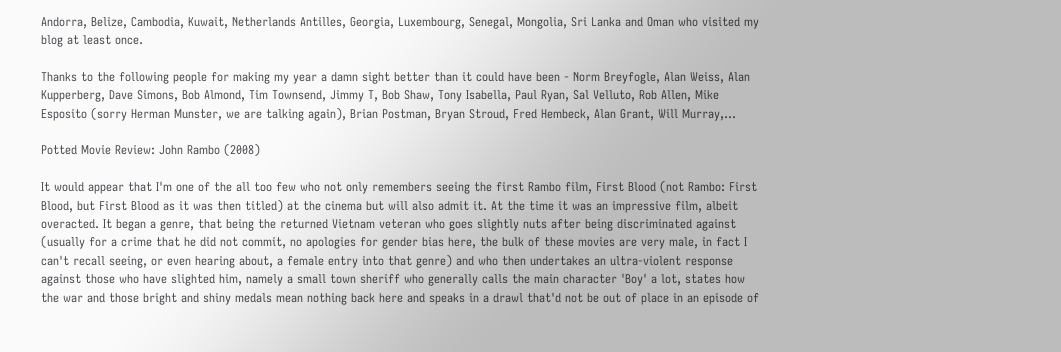Andorra, Belize, Cambodia, Kuwait, Netherlands Antilles, Georgia, Luxembourg, Senegal, Mongolia, Sri Lanka and Oman who visited my blog at least once.

Thanks to the following people for making my year a damn sight better than it could have been - Norm Breyfogle, Alan Weiss, Alan Kupperberg, Dave Simons, Bob Almond, Tim Townsend, Jimmy T, Bob Shaw, Tony Isabella, Paul Ryan, Sal Velluto, Rob Allen, Mike Esposito (sorry Herman Munster, we are talking again), Brian Postman, Bryan Stroud, Fred Hembeck, Alan Grant, Will Murray,…

Potted Movie Review: John Rambo (2008)

It would appear that I'm one of the all too few who not only remembers seeing the first Rambo film, First Blood (not Rambo: First Blood, but First Blood as it was then titled) at the cinema but will also admit it. At the time it was an impressive film, albeit overacted. It began a genre, that being the returned Vietnam veteran who goes slightly nuts after being discriminated against (usually for a crime that he did not commit, no apologies for gender bias here, the bulk of these movies are very male, in fact I can't recall seeing, or even hearing about, a female entry into that genre) and who then undertakes an ultra-violent response against those who have slighted him, namely a small town sheriff who generally calls the main character 'Boy' a lot, states how the war and those bright and shiny medals mean nothing back here and speaks in a drawl that'd not be out of place in an episode of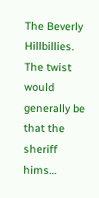The Beverly Hillbillies. The twist would generally be that the sheriff hims…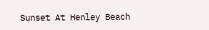Sunset At Henley Beach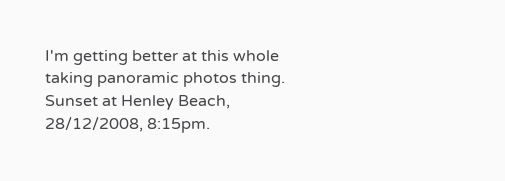I'm getting better at this whole taking panoramic photos thing. Sunset at Henley Beach, 28/12/2008, 8:15pm.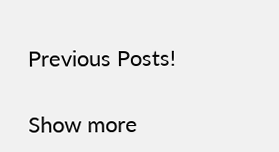Previous Posts!

Show more